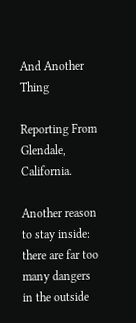And Another Thing

Reporting From Glendale, California.

Another reason to stay inside: there are far too many dangers in the outside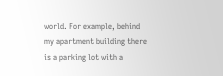world. For example, behind my apartment building there is a parking lot with a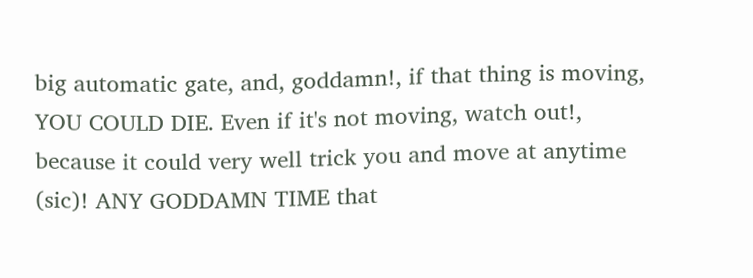big automatic gate, and, goddamn!, if that thing is moving, YOU COULD DIE. Even if it's not moving, watch out!, because it could very well trick you and move at anytime (sic)! ANY GODDAMN TIME that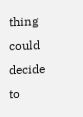thing could decide to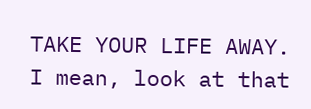TAKE YOUR LIFE AWAY. I mean, look at that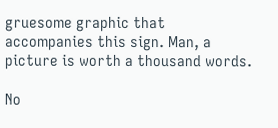gruesome graphic that accompanies this sign. Man, a picture is worth a thousand words.

No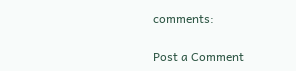comments:

Post a Comment